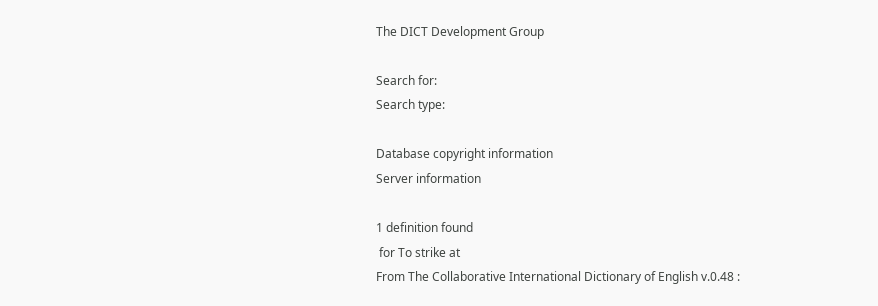The DICT Development Group

Search for:
Search type:

Database copyright information
Server information

1 definition found
 for To strike at
From The Collaborative International Dictionary of English v.0.48 :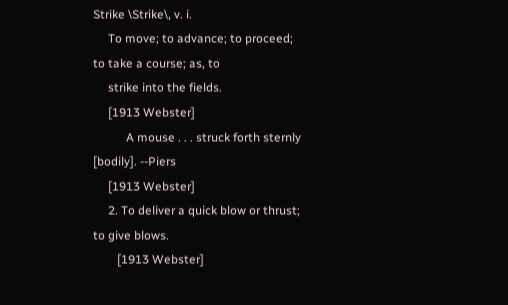Strike \Strike\, v. i.
     To move; to advance; to proceed; to take a course; as, to
     strike into the fields.
     [1913 Webster]
           A mouse . . . struck forth sternly [bodily]. --Piers
     [1913 Webster]
     2. To deliver a quick blow or thrust; to give blows.
        [1913 Webster]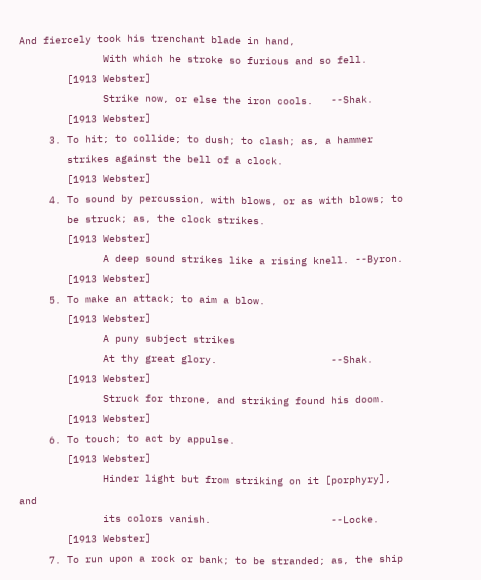And fiercely took his trenchant blade in hand,
              With which he stroke so furious and so fell.
        [1913 Webster]
              Strike now, or else the iron cools.   --Shak.
        [1913 Webster]
     3. To hit; to collide; to dush; to clash; as, a hammer
        strikes against the bell of a clock.
        [1913 Webster]
     4. To sound by percussion, with blows, or as with blows; to
        be struck; as, the clock strikes.
        [1913 Webster]
              A deep sound strikes like a rising knell. --Byron.
        [1913 Webster]
     5. To make an attack; to aim a blow.
        [1913 Webster]
              A puny subject strikes
              At thy great glory.                   --Shak.
        [1913 Webster]
              Struck for throne, and striking found his doom.
        [1913 Webster]
     6. To touch; to act by appulse.
        [1913 Webster]
              Hinder light but from striking on it [porphyry], and
              its colors vanish.                    --Locke.
        [1913 Webster]
     7. To run upon a rock or bank; to be stranded; as, the ship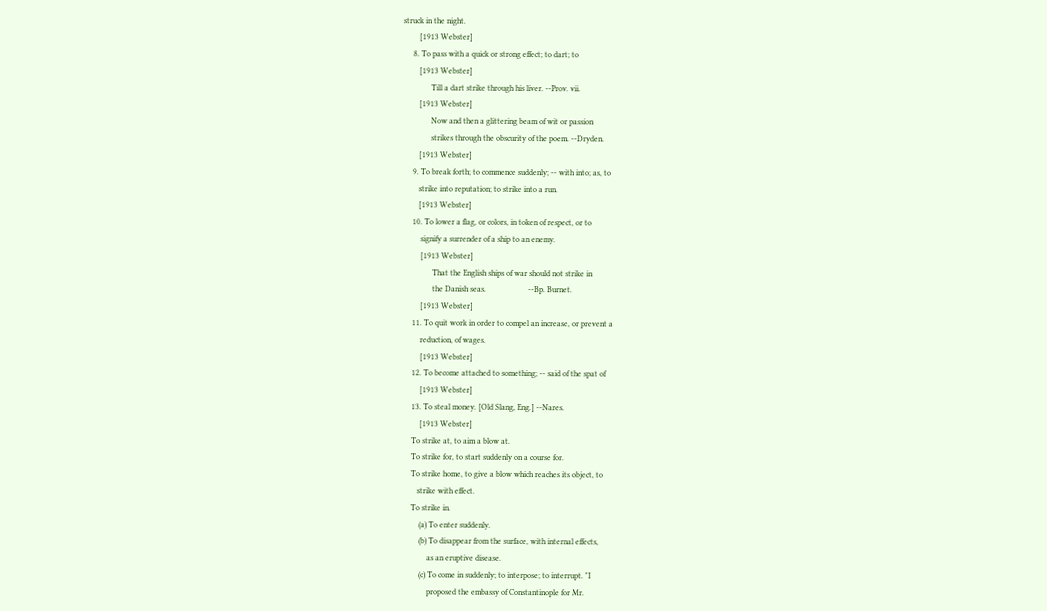struck in the night.
        [1913 Webster]
     8. To pass with a quick or strong effect; to dart; to
        [1913 Webster]
              Till a dart strike through his liver. --Prov. vii.
        [1913 Webster]
              Now and then a glittering beam of wit or passion
              strikes through the obscurity of the poem. --Dryden.
        [1913 Webster]
     9. To break forth; to commence suddenly; -- with into; as, to
        strike into reputation; to strike into a run.
        [1913 Webster]
     10. To lower a flag, or colors, in token of respect, or to
         signify a surrender of a ship to an enemy.
         [1913 Webster]
               That the English ships of war should not strike in
               the Danish seas.                     --Bp. Burnet.
         [1913 Webster]
     11. To quit work in order to compel an increase, or prevent a
         reduction, of wages.
         [1913 Webster]
     12. To become attached to something; -- said of the spat of
         [1913 Webster]
     13. To steal money. [Old Slang, Eng.] --Nares.
         [1913 Webster]
     To strike at, to aim a blow at.
     To strike for, to start suddenly on a course for.
     To strike home, to give a blow which reaches its object, to
        strike with effect.
     To strike in.
         (a) To enter suddenly.
         (b) To disappear from the surface, with internal effects,
             as an eruptive disease.
         (c) To come in suddenly; to interpose; to interrupt. "I
             proposed the embassy of Constantinople for Mr.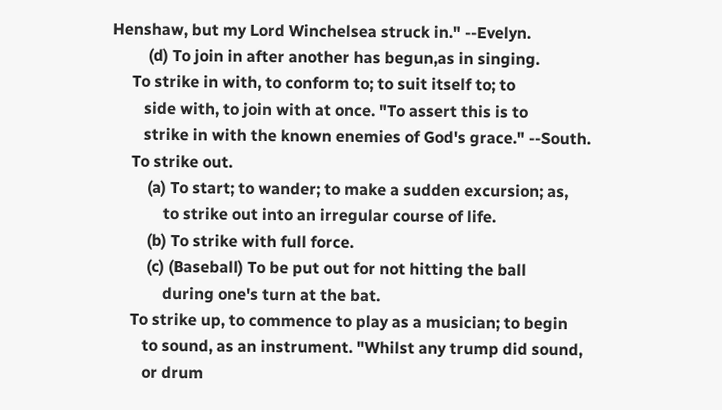Henshaw, but my Lord Winchelsea struck in." --Evelyn.
         (d) To join in after another has begun,as in singing.
     To strike in with, to conform to; to suit itself to; to
        side with, to join with at once. "To assert this is to
        strike in with the known enemies of God's grace." --South.
     To strike out.
         (a) To start; to wander; to make a sudden excursion; as,
             to strike out into an irregular course of life.
         (b) To strike with full force.
         (c) (Baseball) To be put out for not hitting the ball
             during one's turn at the bat.
     To strike up, to commence to play as a musician; to begin
        to sound, as an instrument. "Whilst any trump did sound,
        or drum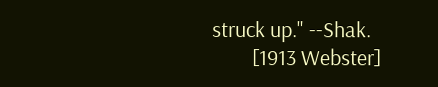struck up." --Shak.
        [1913 Webster]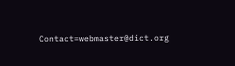Contact=webmaster@dict.org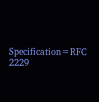Specification=RFC 2229